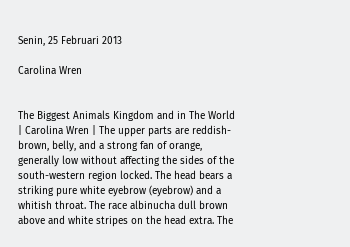Senin, 25 Februari 2013

Carolina Wren


The Biggest Animals Kingdom and in The World | Carolina Wren | The upper parts are reddish-brown, belly, and a strong fan of orange, generally low without affecting the sides of the south-western region locked. The head bears a striking pure white eyebrow (eyebrow) and a whitish throat. The race albinucha dull brown above and white stripes on the head extra. The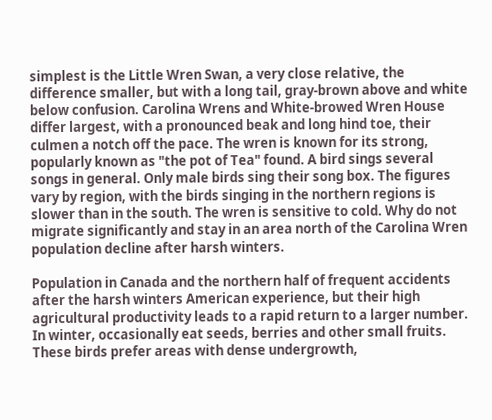simplest is the Little Wren Swan, a very close relative, the difference smaller, but with a long tail, gray-brown above and white below confusion. Carolina Wrens and White-browed Wren House differ largest, with a pronounced beak and long hind toe, their culmen a notch off the pace. The wren is known for its strong, popularly known as "the pot of Tea" found. A bird sings several songs in general. Only male birds sing their song box. The figures vary by region, with the birds singing in the northern regions is slower than in the south. The wren is sensitive to cold. Why do not migrate significantly and stay in an area north of the Carolina Wren population decline after harsh winters.

Population in Canada and the northern half of frequent accidents after the harsh winters American experience, but their high agricultural productivity leads to a rapid return to a larger number. In winter, occasionally eat seeds, berries and other small fruits. These birds prefer areas with dense undergrowth,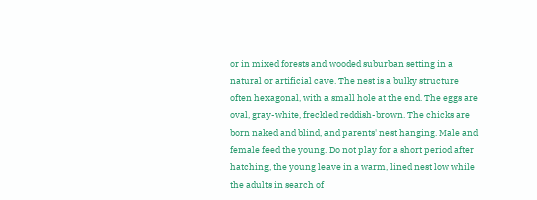or in mixed forests and wooded suburban setting in a natural or artificial cave. The nest is a bulky structure often hexagonal, with a small hole at the end. The eggs are oval, gray-white, freckled reddish-brown. The chicks are born naked and blind, and parents' nest hanging. Male and female feed the young. Do not play for a short period after hatching, the young leave in a warm, lined nest low while the adults in search of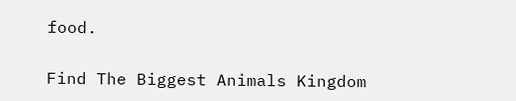food.

Find The Biggest Animals Kingdom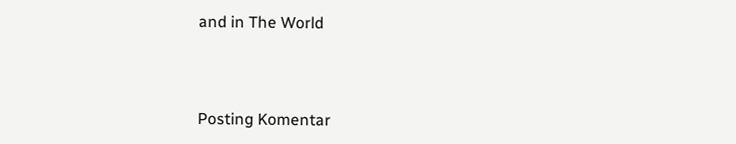and in The World



Posting Komentar